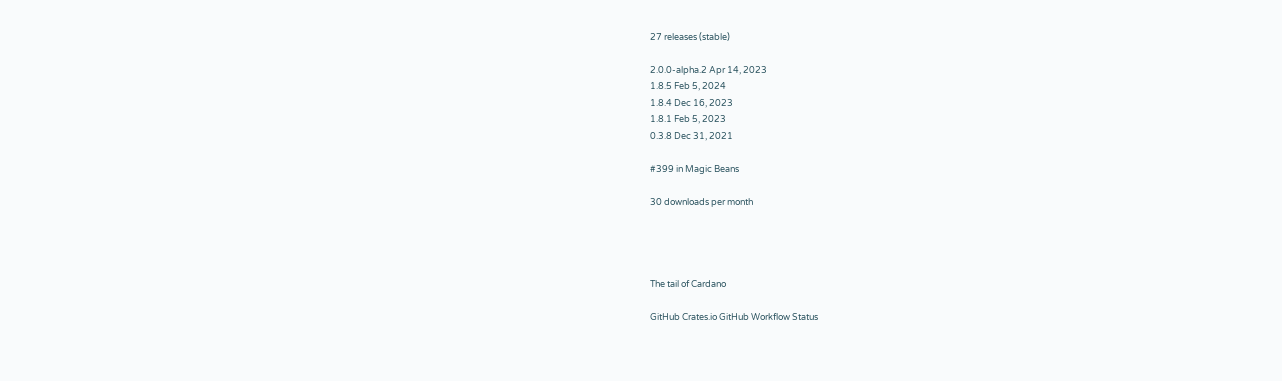27 releases (stable)

2.0.0-alpha.2 Apr 14, 2023
1.8.5 Feb 5, 2024
1.8.4 Dec 16, 2023
1.8.1 Feb 5, 2023
0.3.8 Dec 31, 2021

#399 in Magic Beans

30 downloads per month




The tail of Cardano

GitHub Crates.io GitHub Workflow Status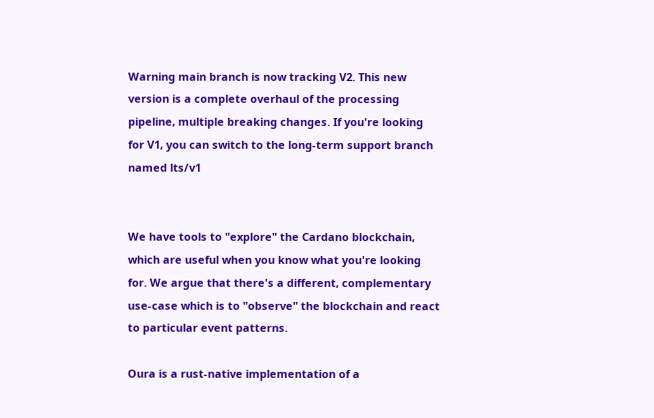Warning main branch is now tracking V2. This new version is a complete overhaul of the processing pipeline, multiple breaking changes. If you're looking for V1, you can switch to the long-term support branch named lts/v1


We have tools to "explore" the Cardano blockchain, which are useful when you know what you're looking for. We argue that there's a different, complementary use-case which is to "observe" the blockchain and react to particular event patterns.

Oura is a rust-native implementation of a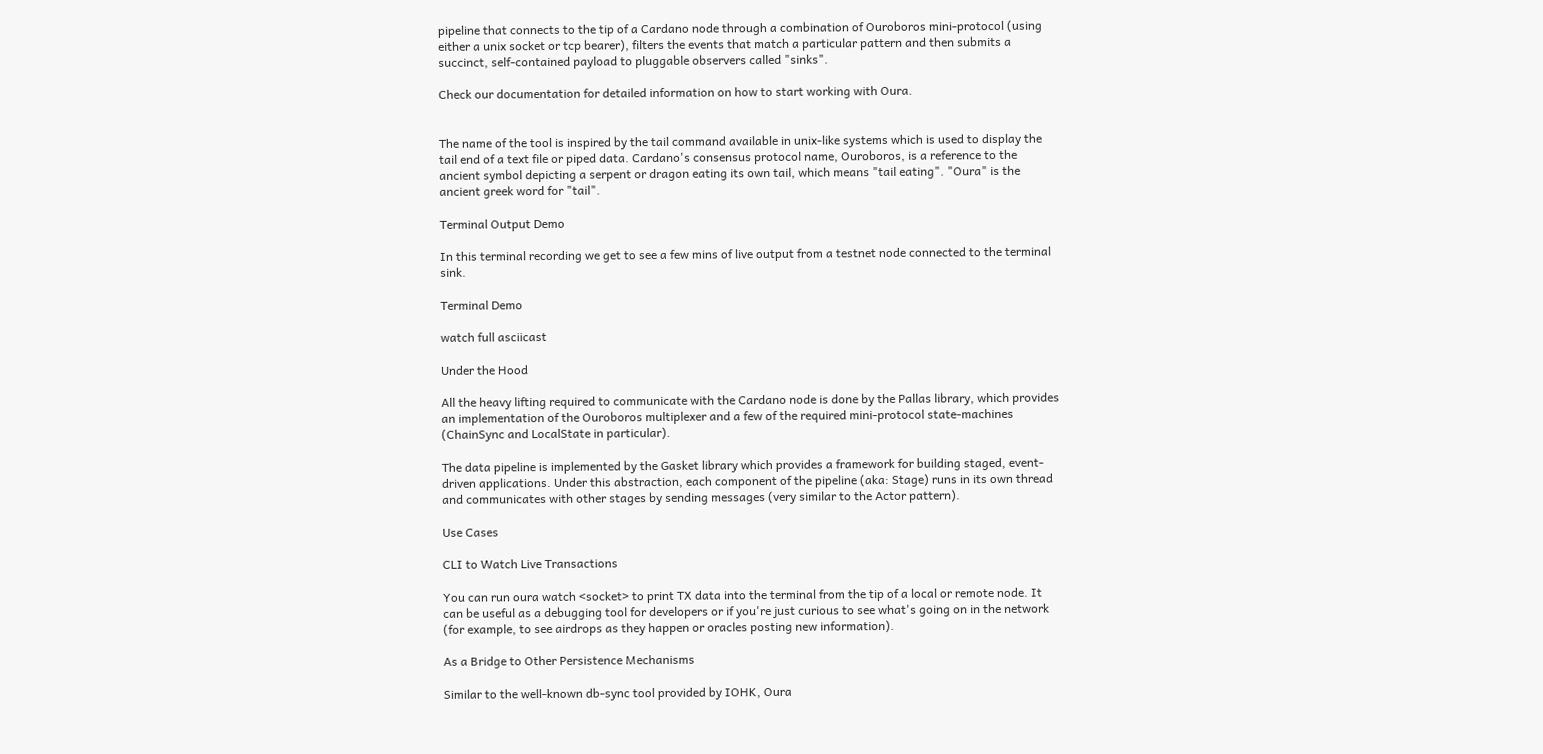pipeline that connects to the tip of a Cardano node through a combination of Ouroboros mini-protocol (using either a unix socket or tcp bearer), filters the events that match a particular pattern and then submits a succinct, self-contained payload to pluggable observers called "sinks".

Check our documentation for detailed information on how to start working with Oura.


The name of the tool is inspired by the tail command available in unix-like systems which is used to display the tail end of a text file or piped data. Cardano's consensus protocol name, Ouroboros, is a reference to the ancient symbol depicting a serpent or dragon eating its own tail, which means "tail eating". "Oura" is the ancient greek word for "tail".

Terminal Output Demo

In this terminal recording we get to see a few mins of live output from a testnet node connected to the terminal sink.

Terminal Demo

watch full asciicast

Under the Hood

All the heavy lifting required to communicate with the Cardano node is done by the Pallas library, which provides an implementation of the Ouroboros multiplexer and a few of the required mini-protocol state-machines (ChainSync and LocalState in particular).

The data pipeline is implemented by the Gasket library which provides a framework for building staged, event-driven applications. Under this abstraction, each component of the pipeline (aka: Stage) runs in its own thread and communicates with other stages by sending messages (very similar to the Actor pattern).

Use Cases

CLI to Watch Live Transactions

You can run oura watch <socket> to print TX data into the terminal from the tip of a local or remote node. It can be useful as a debugging tool for developers or if you're just curious to see what's going on in the network (for example, to see airdrops as they happen or oracles posting new information).

As a Bridge to Other Persistence Mechanisms

Similar to the well-known db-sync tool provided by IOHK, Oura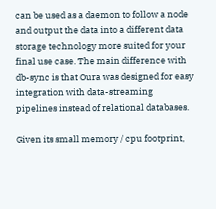can be used as a daemon to follow a node and output the data into a different data storage technology more suited for your final use case. The main difference with db-sync is that Oura was designed for easy integration with data-streaming pipelines instead of relational databases.

Given its small memory / cpu footprint,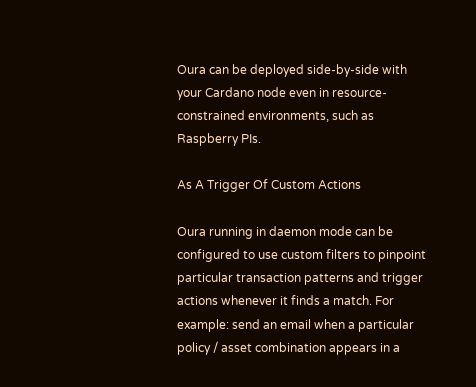Oura can be deployed side-by-side with your Cardano node even in resource-constrained environments, such as Raspberry PIs.

As A Trigger Of Custom Actions

Oura running in daemon mode can be configured to use custom filters to pinpoint particular transaction patterns and trigger actions whenever it finds a match. For example: send an email when a particular policy / asset combination appears in a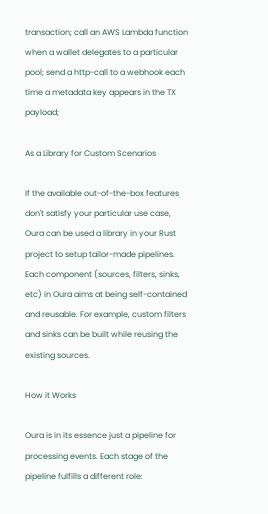transaction; call an AWS Lambda function when a wallet delegates to a particular pool; send a http-call to a webhook each time a metadata key appears in the TX payload;

As a Library for Custom Scenarios

If the available out-of-the-box features don't satisfy your particular use case, Oura can be used a library in your Rust project to setup tailor-made pipelines. Each component (sources, filters, sinks, etc) in Oura aims at being self-contained and reusable. For example, custom filters and sinks can be built while reusing the existing sources.

How it Works

Oura is in its essence just a pipeline for processing events. Each stage of the pipeline fulfills a different role: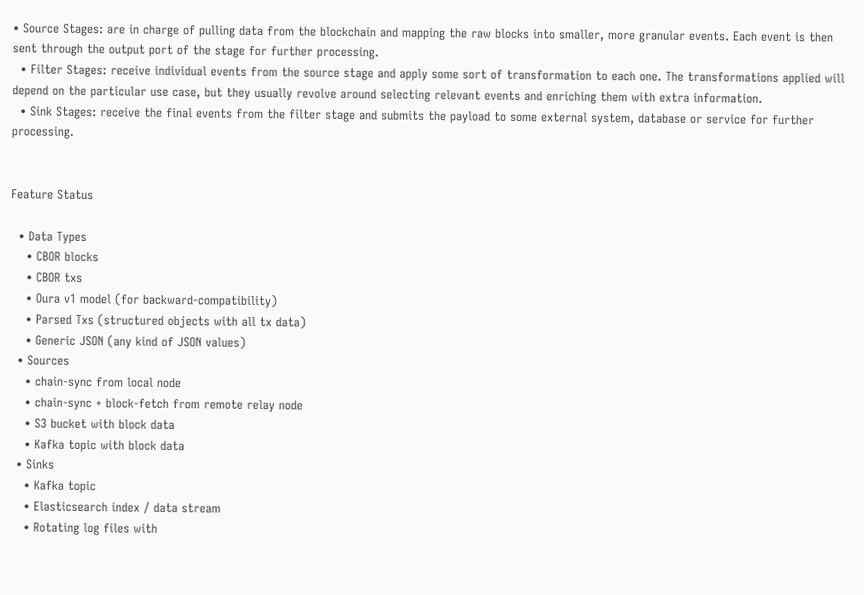• Source Stages: are in charge of pulling data from the blockchain and mapping the raw blocks into smaller, more granular events. Each event is then sent through the output port of the stage for further processing.
  • Filter Stages: receive individual events from the source stage and apply some sort of transformation to each one. The transformations applied will depend on the particular use case, but they usually revolve around selecting relevant events and enriching them with extra information.
  • Sink Stages: receive the final events from the filter stage and submits the payload to some external system, database or service for further processing.


Feature Status

  • Data Types
    • CBOR blocks
    • CBOR txs
    • Oura v1 model (for backward-compatibility)
    • Parsed Txs (structured objects with all tx data)
    • Generic JSON (any kind of JSON values)
  • Sources
    • chain-sync from local node
    • chain-sync + block-fetch from remote relay node
    • S3 bucket with block data
    • Kafka topic with block data
  • Sinks
    • Kafka topic
    • Elasticsearch index / data stream
    • Rotating log files with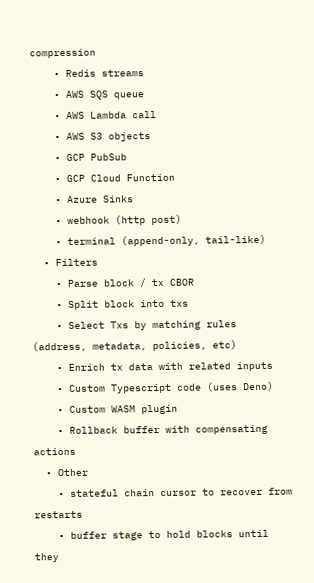compression
    • Redis streams
    • AWS SQS queue
    • AWS Lambda call
    • AWS S3 objects
    • GCP PubSub
    • GCP Cloud Function
    • Azure Sinks
    • webhook (http post)
    • terminal (append-only, tail-like)
  • Filters
    • Parse block / tx CBOR
    • Split block into txs
    • Select Txs by matching rules (address, metadata, policies, etc)
    • Enrich tx data with related inputs
    • Custom Typescript code (uses Deno)
    • Custom WASM plugin
    • Rollback buffer with compensating actions
  • Other
    • stateful chain cursor to recover from restarts
    • buffer stage to hold blocks until they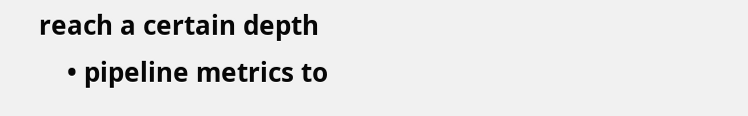reach a certain depth
    • pipeline metrics to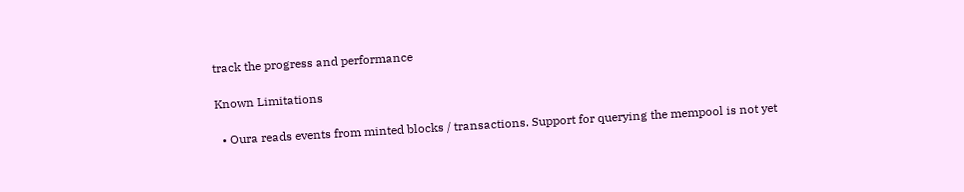track the progress and performance

Known Limitations

  • Oura reads events from minted blocks / transactions. Support for querying the mempool is not yet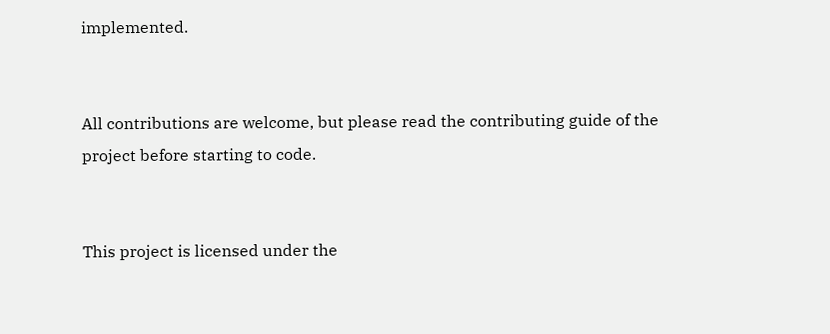implemented.


All contributions are welcome, but please read the contributing guide of the project before starting to code.


This project is licensed under the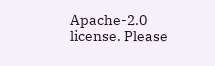Apache-2.0 license. Please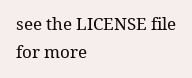see the LICENSE file for more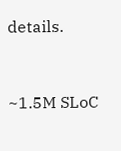details.


~1.5M SLoC